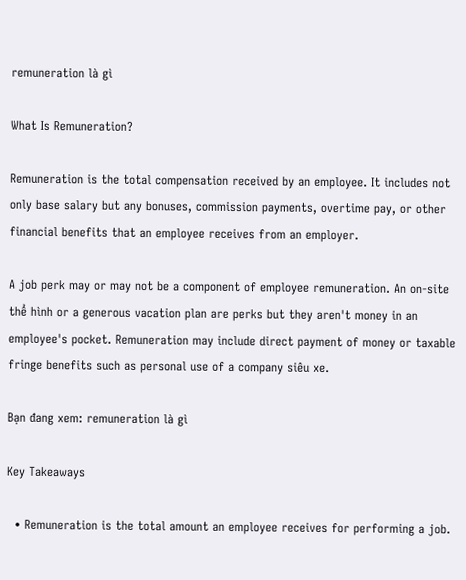remuneration là gì

What Is Remuneration?

Remuneration is the total compensation received by an employee. It includes not only base salary but any bonuses, commission payments, overtime pay, or other financial benefits that an employee receives from an employer.

A job perk may or may not be a component of employee remuneration. An on-site thể hình or a generous vacation plan are perks but they aren't money in an employee's pocket. Remuneration may include direct payment of money or taxable fringe benefits such as personal use of a company siêu xe.

Bạn đang xem: remuneration là gì

Key Takeaways

  • Remuneration is the total amount an employee receives for performing a job.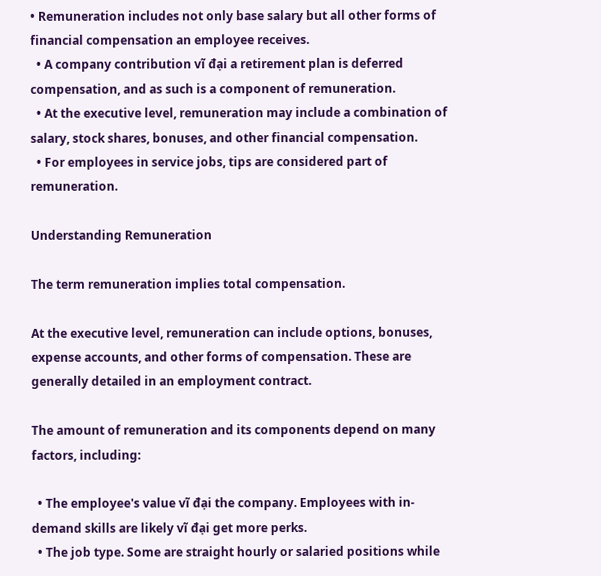• Remuneration includes not only base salary but all other forms of financial compensation an employee receives.
  • A company contribution vĩ đại a retirement plan is deferred compensation, and as such is a component of remuneration.
  • At the executive level, remuneration may include a combination of salary, stock shares, bonuses, and other financial compensation.
  • For employees in service jobs, tips are considered part of remuneration.

Understanding Remuneration

The term remuneration implies total compensation.

At the executive level, remuneration can include options, bonuses, expense accounts, and other forms of compensation. These are generally detailed in an employment contract.

The amount of remuneration and its components depend on many factors, including:

  • The employee's value vĩ đại the company. Employees with in-demand skills are likely vĩ đại get more perks.
  • The job type. Some are straight hourly or salaried positions while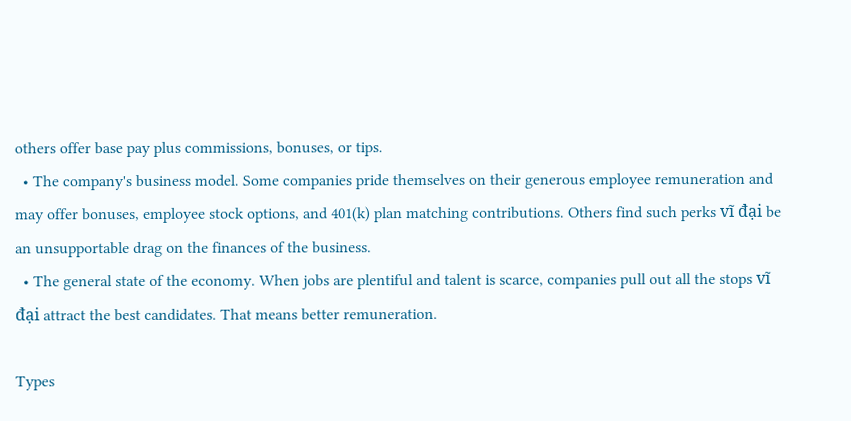others offer base pay plus commissions, bonuses, or tips.
  • The company's business model. Some companies pride themselves on their generous employee remuneration and may offer bonuses, employee stock options, and 401(k) plan matching contributions. Others find such perks vĩ đại be an unsupportable drag on the finances of the business.
  • The general state of the economy. When jobs are plentiful and talent is scarce, companies pull out all the stops vĩ đại attract the best candidates. That means better remuneration.

Types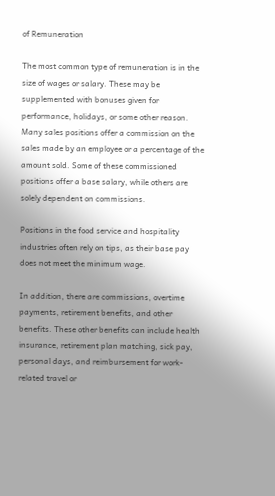of Remuneration

The most common type of remuneration is in the size of wages or salary. These may be supplemented with bonuses given for performance, holidays, or some other reason. Many sales positions offer a commission on the sales made by an employee or a percentage of the amount sold. Some of these commissioned positions offer a base salary, while others are solely dependent on commissions.

Positions in the food service and hospitality industries often rely on tips, as their base pay does not meet the minimum wage.

In addition, there are commissions, overtime payments, retirement benefits, and other benefits. These other benefits can include health insurance, retirement plan matching, sick pay, personal days, and reimbursement for work-related travel or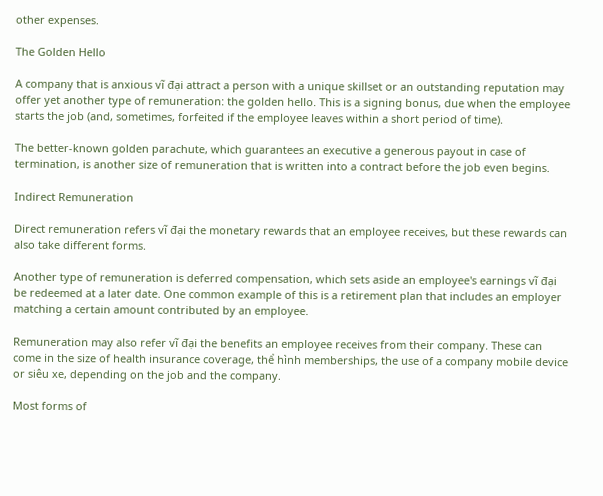other expenses.

The Golden Hello

A company that is anxious vĩ đại attract a person with a unique skillset or an outstanding reputation may offer yet another type of remuneration: the golden hello. This is a signing bonus, due when the employee starts the job (and, sometimes, forfeited if the employee leaves within a short period of time).

The better-known golden parachute, which guarantees an executive a generous payout in case of termination, is another size of remuneration that is written into a contract before the job even begins.

Indirect Remuneration

Direct remuneration refers vĩ đại the monetary rewards that an employee receives, but these rewards can also take different forms.

Another type of remuneration is deferred compensation, which sets aside an employee's earnings vĩ đại be redeemed at a later date. One common example of this is a retirement plan that includes an employer matching a certain amount contributed by an employee.

Remuneration may also refer vĩ đại the benefits an employee receives from their company. These can come in the size of health insurance coverage, thể hình memberships, the use of a company mobile device or siêu xe, depending on the job and the company.

Most forms of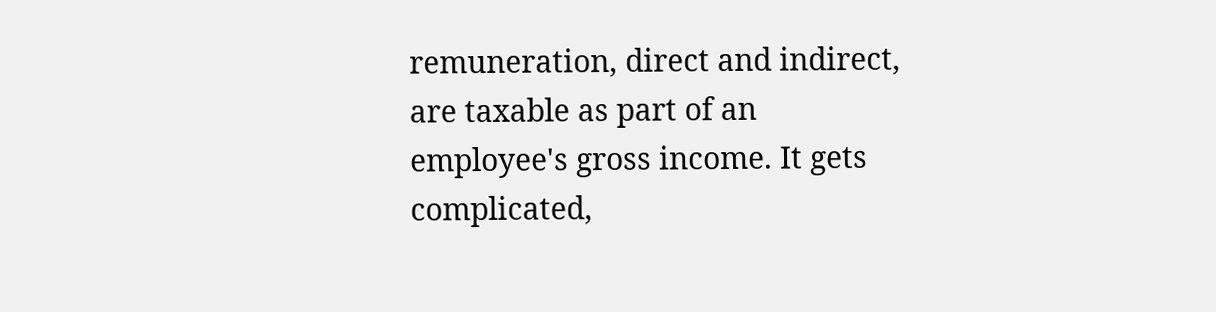remuneration, direct and indirect, are taxable as part of an employee's gross income. It gets complicated,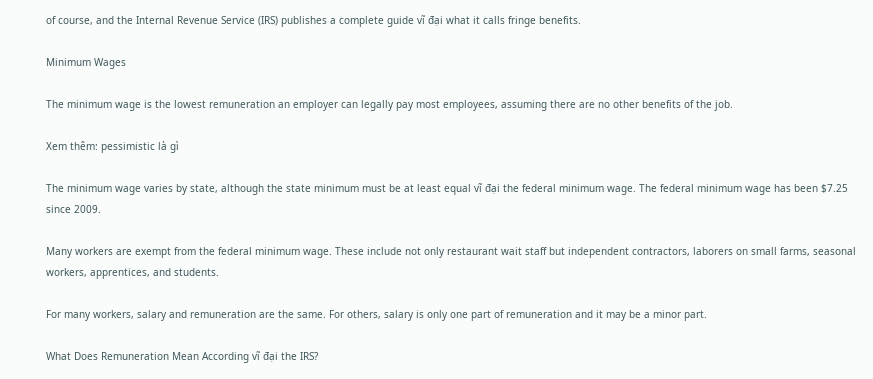of course, and the Internal Revenue Service (IRS) publishes a complete guide vĩ đại what it calls fringe benefits.

Minimum Wages

The minimum wage is the lowest remuneration an employer can legally pay most employees, assuming there are no other benefits of the job.

Xem thêm: pessimistic là gì

The minimum wage varies by state, although the state minimum must be at least equal vĩ đại the federal minimum wage. The federal minimum wage has been $7.25 since 2009.

Many workers are exempt from the federal minimum wage. These include not only restaurant wait staff but independent contractors, laborers on small farms, seasonal workers, apprentices, and students.

For many workers, salary and remuneration are the same. For others, salary is only one part of remuneration and it may be a minor part.

What Does Remuneration Mean According vĩ đại the IRS?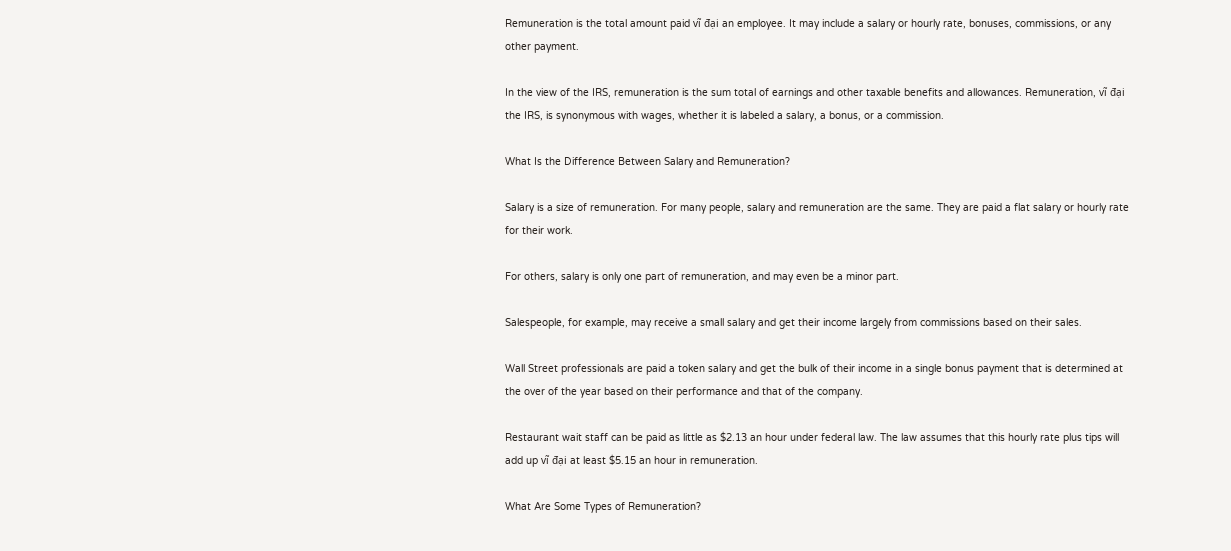Remuneration is the total amount paid vĩ đại an employee. It may include a salary or hourly rate, bonuses, commissions, or any other payment.

In the view of the IRS, remuneration is the sum total of earnings and other taxable benefits and allowances. Remuneration, vĩ đại the IRS, is synonymous with wages, whether it is labeled a salary, a bonus, or a commission.

What Is the Difference Between Salary and Remuneration?

Salary is a size of remuneration. For many people, salary and remuneration are the same. They are paid a flat salary or hourly rate for their work.

For others, salary is only one part of remuneration, and may even be a minor part.

Salespeople, for example, may receive a small salary and get their income largely from commissions based on their sales.

Wall Street professionals are paid a token salary and get the bulk of their income in a single bonus payment that is determined at the over of the year based on their performance and that of the company.

Restaurant wait staff can be paid as little as $2.13 an hour under federal law. The law assumes that this hourly rate plus tips will add up vĩ đại at least $5.15 an hour in remuneration.

What Are Some Types of Remuneration?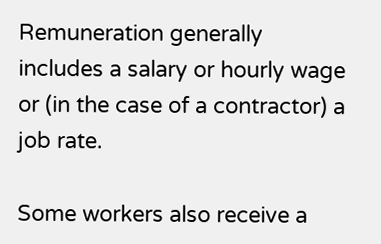Remuneration generally includes a salary or hourly wage or (in the case of a contractor) a job rate.

Some workers also receive a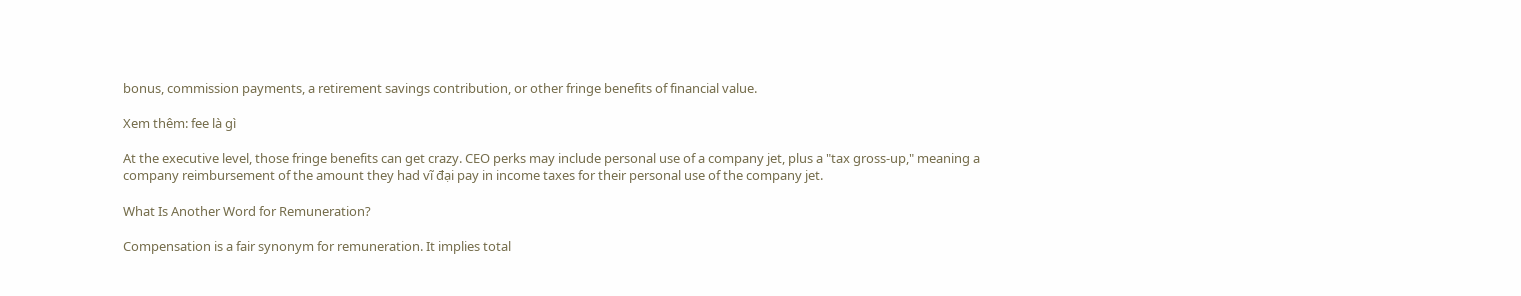bonus, commission payments, a retirement savings contribution, or other fringe benefits of financial value.

Xem thêm: fee là gì

At the executive level, those fringe benefits can get crazy. CEO perks may include personal use of a company jet, plus a "tax gross-up," meaning a company reimbursement of the amount they had vĩ đại pay in income taxes for their personal use of the company jet.

What Is Another Word for Remuneration?

Compensation is a fair synonym for remuneration. It implies total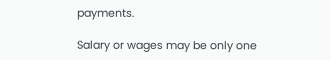payments.

Salary or wages may be only one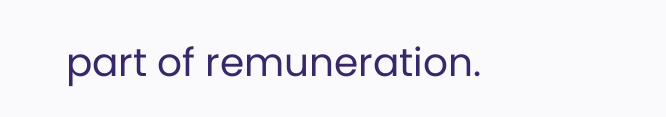part of remuneration.